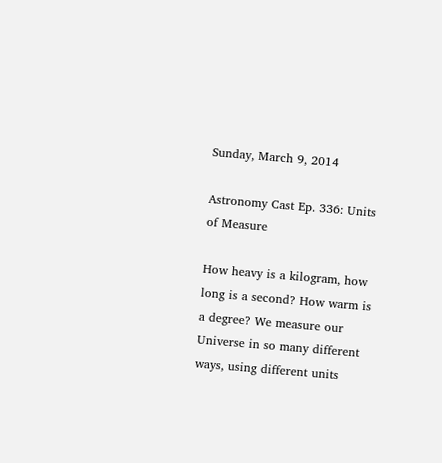Sunday, March 9, 2014

Astronomy Cast Ep. 336: Units of Measure

How heavy is a kilogram, how long is a second? How warm is a degree? We measure our Universe in so many different ways, using different units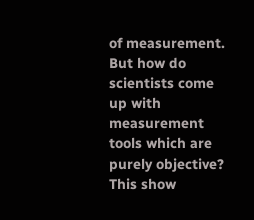of measurement. But how do scientists come up with measurement tools which are purely objective? This show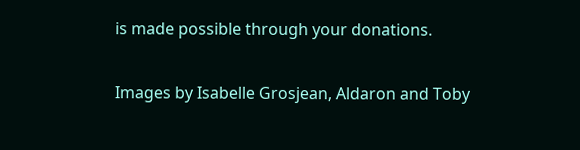is made possible through your donations.

Images by Isabelle Grosjean, Aldaron and Toby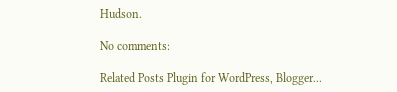Hudson.

No comments:

Related Posts Plugin for WordPress, Blogger...